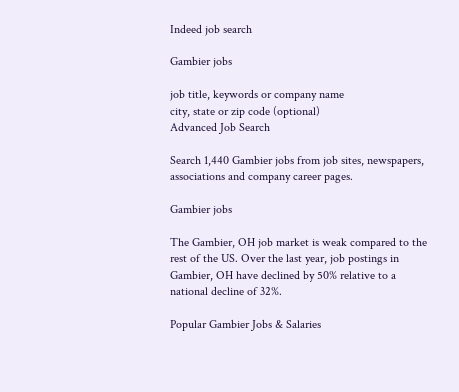Indeed job search

Gambier jobs

job title, keywords or company name
city, state or zip code (optional)
Advanced Job Search

Search 1,440 Gambier jobs from job sites, newspapers, associations and company career pages.

Gambier jobs

The Gambier, OH job market is weak compared to the rest of the US. Over the last year, job postings in Gambier, OH have declined by 50% relative to a national decline of 32%.

Popular Gambier Jobs & Salaries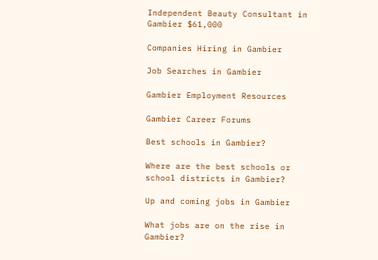Independent Beauty Consultant in Gambier $61,000

Companies Hiring in Gambier

Job Searches in Gambier

Gambier Employment Resources

Gambier Career Forums

Best schools in Gambier?

Where are the best schools or school districts in Gambier?

Up and coming jobs in Gambier

What jobs are on the rise in Gambier?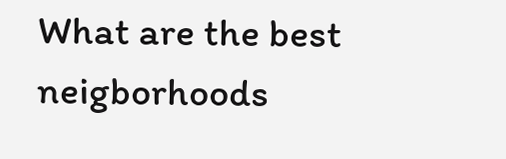What are the best neigborhoods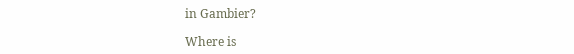in Gambier?

Where is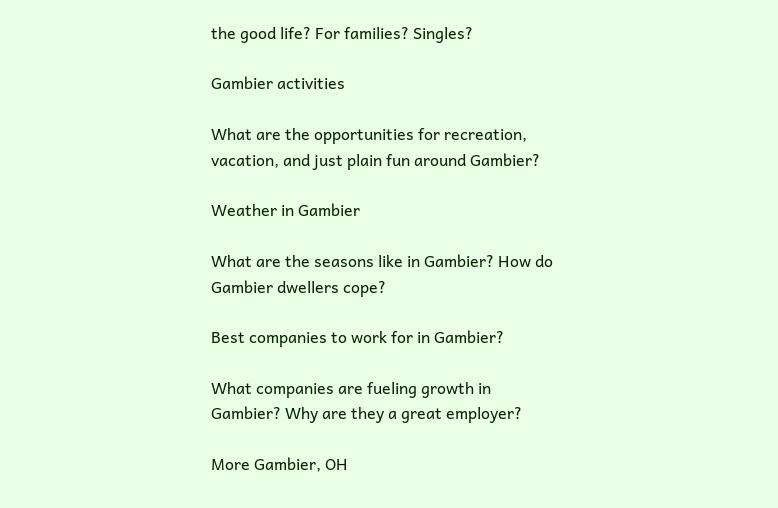the good life? For families? Singles?

Gambier activities

What are the opportunities for recreation, vacation, and just plain fun around Gambier?

Weather in Gambier

What are the seasons like in Gambier? How do Gambier dwellers cope?

Best companies to work for in Gambier?

What companies are fueling growth in Gambier? Why are they a great employer?

More Gambier, OH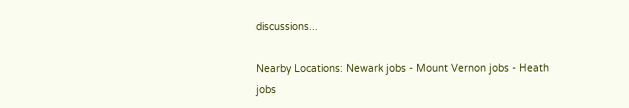discussions...

Nearby Locations: Newark jobs - Mount Vernon jobs - Heath jobs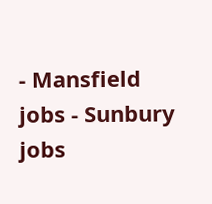- Mansfield jobs - Sunbury jobs